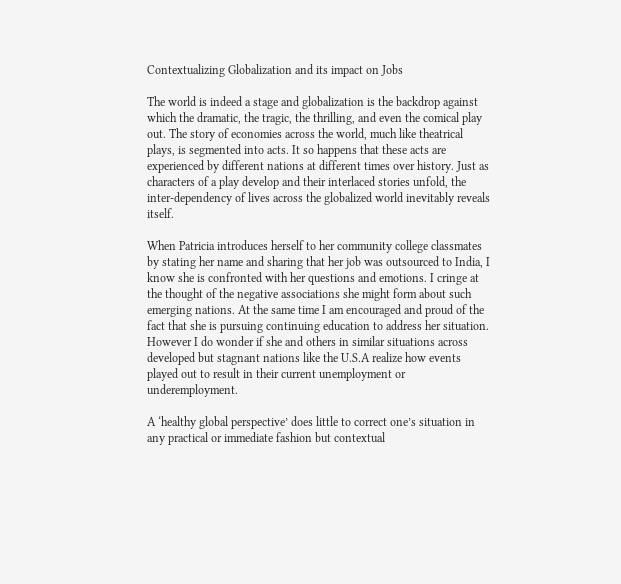Contextualizing Globalization and its impact on Jobs

The world is indeed a stage and globalization is the backdrop against which the dramatic, the tragic, the thrilling, and even the comical play out. The story of economies across the world, much like theatrical plays, is segmented into acts. It so happens that these acts are experienced by different nations at different times over history. Just as characters of a play develop and their interlaced stories unfold, the inter-dependency of lives across the globalized world inevitably reveals itself.

When Patricia introduces herself to her community college classmates by stating her name and sharing that her job was outsourced to India, I know she is confronted with her questions and emotions. I cringe at the thought of the negative associations she might form about such emerging nations. At the same time I am encouraged and proud of the fact that she is pursuing continuing education to address her situation. However I do wonder if she and others in similar situations across developed but stagnant nations like the U.S.A realize how events played out to result in their current unemployment or underemployment.

A ‘healthy global perspective’ does little to correct one’s situation in any practical or immediate fashion but contextual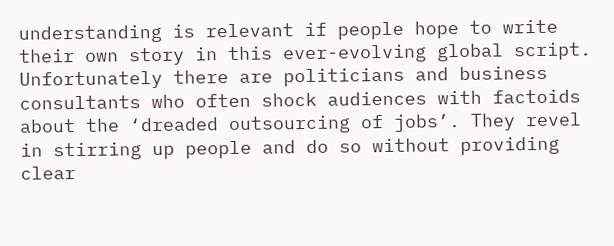understanding is relevant if people hope to write their own story in this ever-evolving global script. Unfortunately there are politicians and business consultants who often shock audiences with factoids about the ‘dreaded outsourcing of jobs’. They revel in stirring up people and do so without providing clear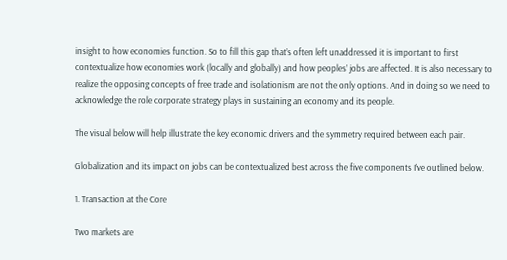insight to how economies function. So to fill this gap that’s often left unaddressed it is important to first contextualize how economies work (locally and globally) and how peoples’ jobs are affected. It is also necessary to realize the opposing concepts of free trade and isolationism are not the only options. And in doing so we need to acknowledge the role corporate strategy plays in sustaining an economy and its people.

The visual below will help illustrate the key economic drivers and the symmetry required between each pair.

Globalization and its impact on jobs can be contextualized best across the five components I’ve outlined below.

1. Transaction at the Core

Two markets are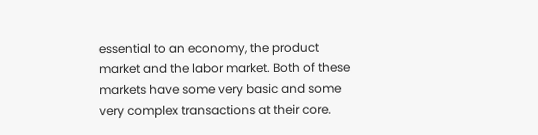essential to an economy, the product market and the labor market. Both of these markets have some very basic and some very complex transactions at their core.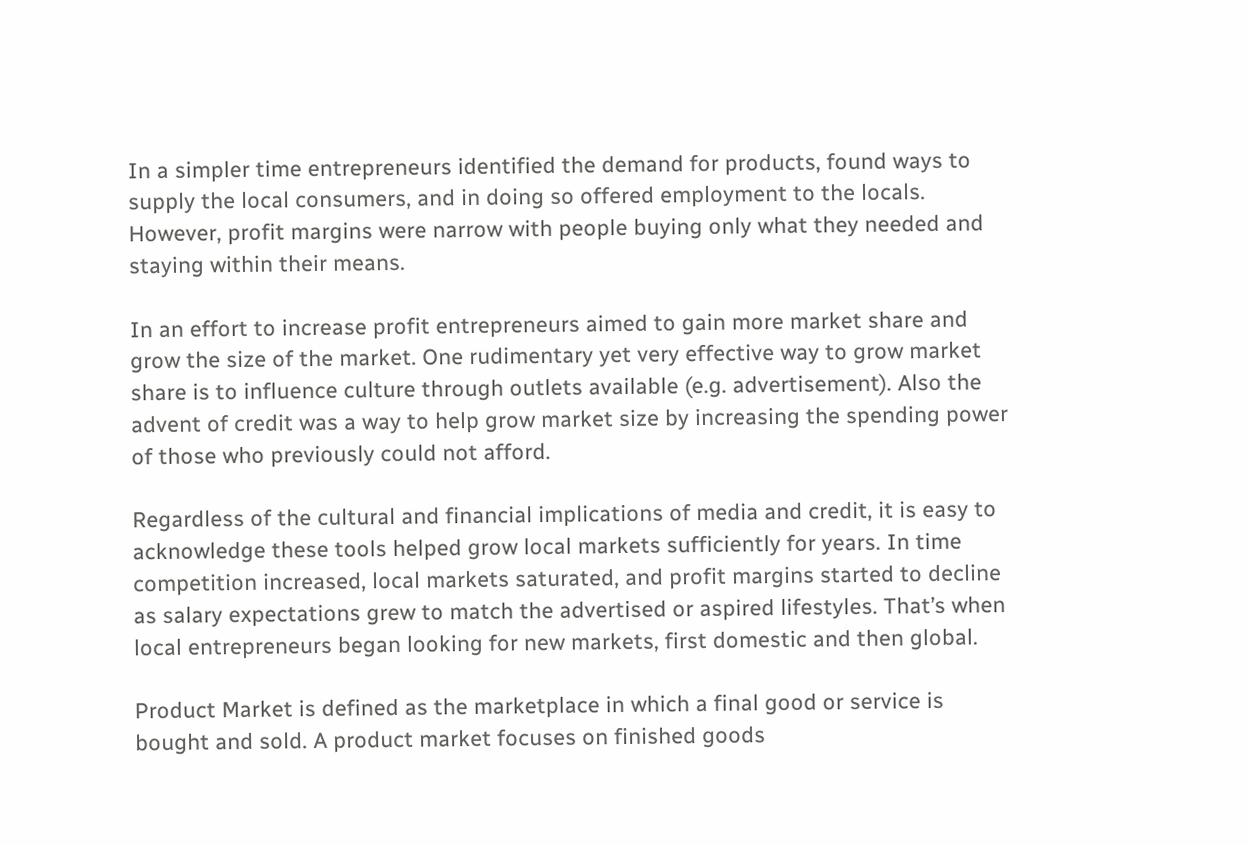In a simpler time entrepreneurs identified the demand for products, found ways to supply the local consumers, and in doing so offered employment to the locals. However, profit margins were narrow with people buying only what they needed and staying within their means.

In an effort to increase profit entrepreneurs aimed to gain more market share and grow the size of the market. One rudimentary yet very effective way to grow market share is to influence culture through outlets available (e.g. advertisement). Also the advent of credit was a way to help grow market size by increasing the spending power of those who previously could not afford.

Regardless of the cultural and financial implications of media and credit, it is easy to acknowledge these tools helped grow local markets sufficiently for years. In time competition increased, local markets saturated, and profit margins started to decline as salary expectations grew to match the advertised or aspired lifestyles. That’s when local entrepreneurs began looking for new markets, first domestic and then global.

Product Market is defined as the marketplace in which a final good or service is bought and sold. A product market focuses on finished goods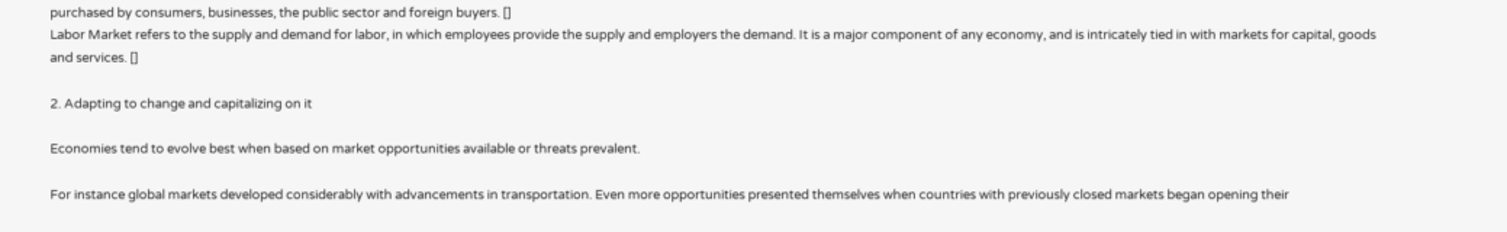purchased by consumers, businesses, the public sector and foreign buyers. []
Labor Market refers to the supply and demand for labor, in which employees provide the supply and employers the demand. It is a major component of any economy, and is intricately tied in with markets for capital, goods and services. []

2. Adapting to change and capitalizing on it

Economies tend to evolve best when based on market opportunities available or threats prevalent.

For instance global markets developed considerably with advancements in transportation. Even more opportunities presented themselves when countries with previously closed markets began opening their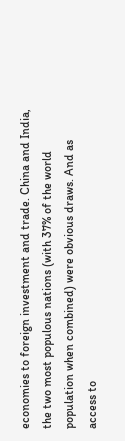economies to foreign investment and trade. China and India, the two most populous nations (with 37% of the world population when combined) were obvious draws. And as access to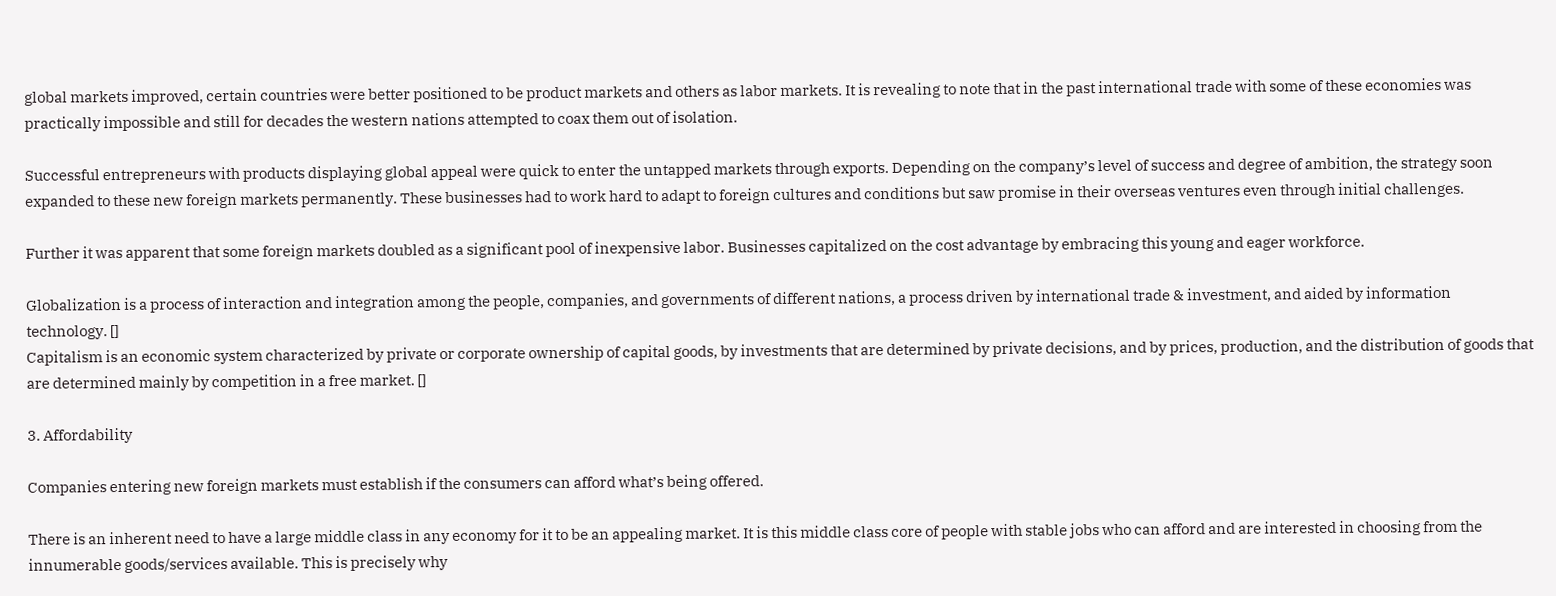global markets improved, certain countries were better positioned to be product markets and others as labor markets. It is revealing to note that in the past international trade with some of these economies was practically impossible and still for decades the western nations attempted to coax them out of isolation.

Successful entrepreneurs with products displaying global appeal were quick to enter the untapped markets through exports. Depending on the company’s level of success and degree of ambition, the strategy soon expanded to these new foreign markets permanently. These businesses had to work hard to adapt to foreign cultures and conditions but saw promise in their overseas ventures even through initial challenges.

Further it was apparent that some foreign markets doubled as a significant pool of inexpensive labor. Businesses capitalized on the cost advantage by embracing this young and eager workforce.

Globalization is a process of interaction and integration among the people, companies, and governments of different nations, a process driven by international trade & investment, and aided by information technology. []
Capitalism is an economic system characterized by private or corporate ownership of capital goods, by investments that are determined by private decisions, and by prices, production, and the distribution of goods that are determined mainly by competition in a free market. []

3. Affordability

Companies entering new foreign markets must establish if the consumers can afford what’s being offered.

There is an inherent need to have a large middle class in any economy for it to be an appealing market. It is this middle class core of people with stable jobs who can afford and are interested in choosing from the innumerable goods/services available. This is precisely why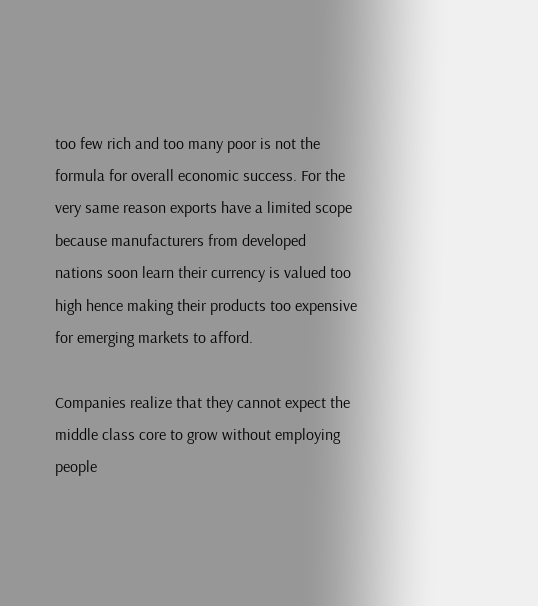too few rich and too many poor is not the formula for overall economic success. For the very same reason exports have a limited scope because manufacturers from developed nations soon learn their currency is valued too high hence making their products too expensive for emerging markets to afford.

Companies realize that they cannot expect the middle class core to grow without employing people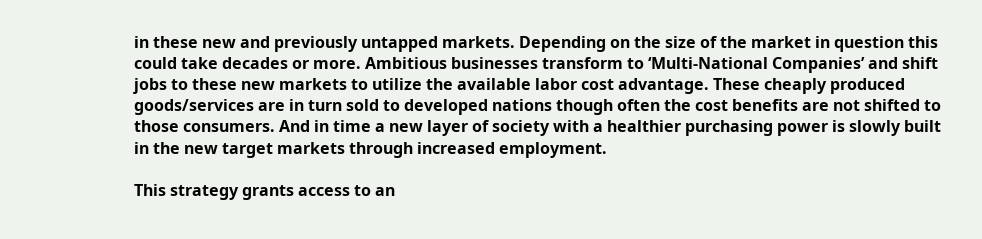in these new and previously untapped markets. Depending on the size of the market in question this could take decades or more. Ambitious businesses transform to ‘Multi-National Companies’ and shift jobs to these new markets to utilize the available labor cost advantage. These cheaply produced goods/services are in turn sold to developed nations though often the cost benefits are not shifted to those consumers. And in time a new layer of society with a healthier purchasing power is slowly built in the new target markets through increased employment.

This strategy grants access to an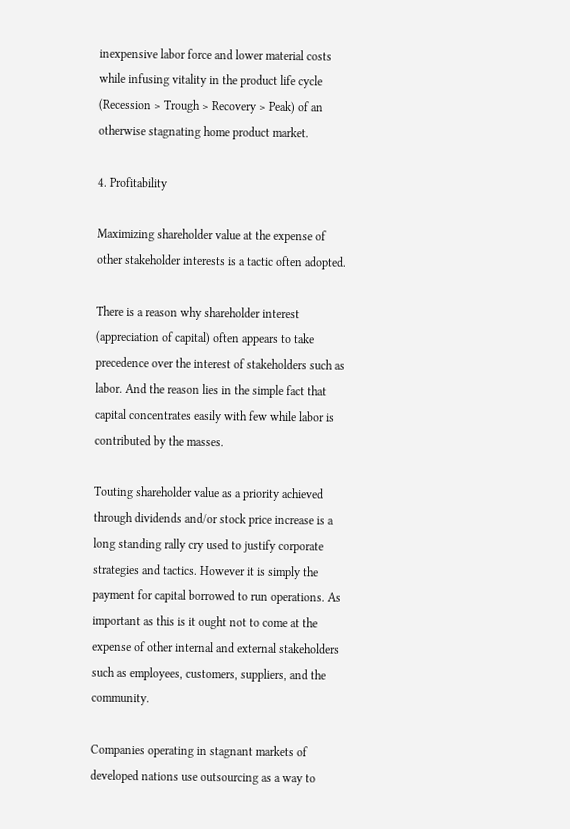inexpensive labor force and lower material costs while infusing vitality in the product life cycle (Recession > Trough > Recovery > Peak) of an otherwise stagnating home product market.

4. Profitability

Maximizing shareholder value at the expense of other stakeholder interests is a tactic often adopted.

There is a reason why shareholder interest (appreciation of capital) often appears to take precedence over the interest of stakeholders such as labor. And the reason lies in the simple fact that capital concentrates easily with few while labor is contributed by the masses.

Touting shareholder value as a priority achieved through dividends and/or stock price increase is a long standing rally cry used to justify corporate strategies and tactics. However it is simply the payment for capital borrowed to run operations. As important as this is it ought not to come at the expense of other internal and external stakeholders such as employees, customers, suppliers, and the community.

Companies operating in stagnant markets of developed nations use outsourcing as a way to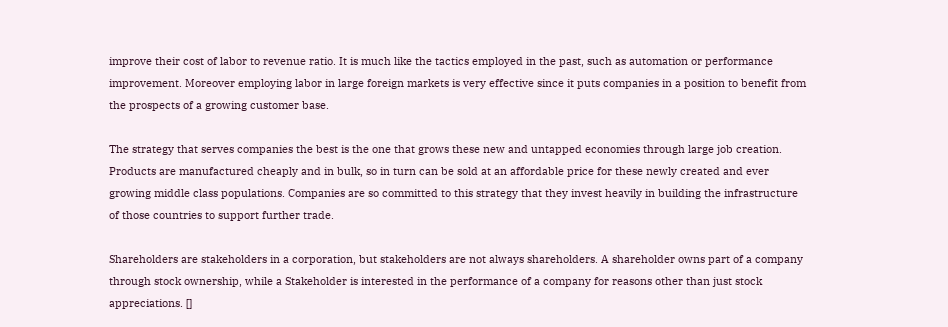improve their cost of labor to revenue ratio. It is much like the tactics employed in the past, such as automation or performance improvement. Moreover employing labor in large foreign markets is very effective since it puts companies in a position to benefit from the prospects of a growing customer base.

The strategy that serves companies the best is the one that grows these new and untapped economies through large job creation. Products are manufactured cheaply and in bulk, so in turn can be sold at an affordable price for these newly created and ever growing middle class populations. Companies are so committed to this strategy that they invest heavily in building the infrastructure of those countries to support further trade.

Shareholders are stakeholders in a corporation, but stakeholders are not always shareholders. A shareholder owns part of a company through stock ownership, while a Stakeholder is interested in the performance of a company for reasons other than just stock appreciations. []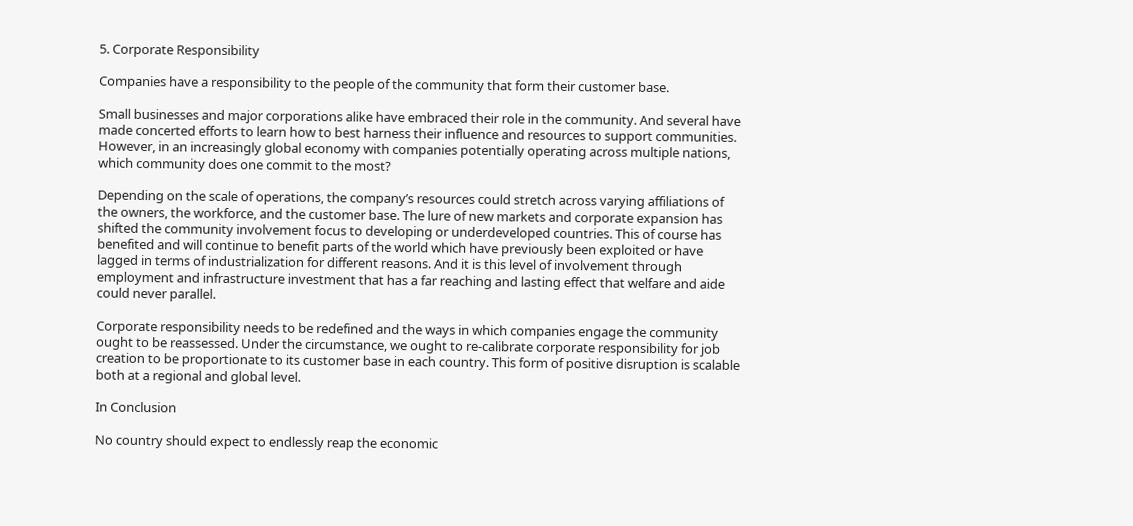5. Corporate Responsibility

Companies have a responsibility to the people of the community that form their customer base.

Small businesses and major corporations alike have embraced their role in the community. And several have made concerted efforts to learn how to best harness their influence and resources to support communities. However, in an increasingly global economy with companies potentially operating across multiple nations, which community does one commit to the most?

Depending on the scale of operations, the company’s resources could stretch across varying affiliations of the owners, the workforce, and the customer base. The lure of new markets and corporate expansion has shifted the community involvement focus to developing or underdeveloped countries. This of course has benefited and will continue to benefit parts of the world which have previously been exploited or have lagged in terms of industrialization for different reasons. And it is this level of involvement through employment and infrastructure investment that has a far reaching and lasting effect that welfare and aide could never parallel.

Corporate responsibility needs to be redefined and the ways in which companies engage the community ought to be reassessed. Under the circumstance, we ought to re-calibrate corporate responsibility for job creation to be proportionate to its customer base in each country. This form of positive disruption is scalable both at a regional and global level.

In Conclusion

No country should expect to endlessly reap the economic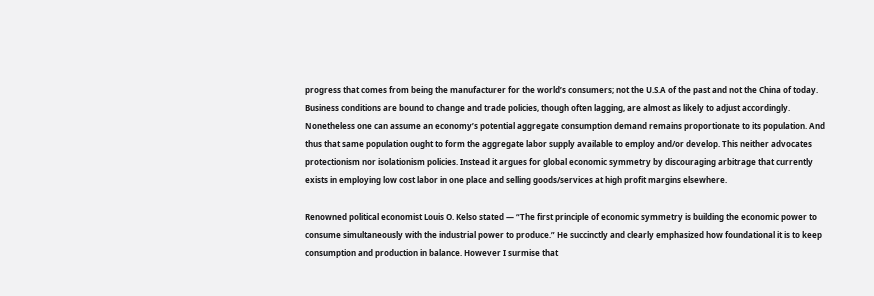progress that comes from being the manufacturer for the world’s consumers; not the U.S.A of the past and not the China of today. Business conditions are bound to change and trade policies, though often lagging, are almost as likely to adjust accordingly. Nonetheless one can assume an economy’s potential aggregate consumption demand remains proportionate to its population. And thus that same population ought to form the aggregate labor supply available to employ and/or develop. This neither advocates protectionism nor isolationism policies. Instead it argues for global economic symmetry by discouraging arbitrage that currently exists in employing low cost labor in one place and selling goods/services at high profit margins elsewhere.

Renowned political economist Louis O. Kelso stated — “The first principle of economic symmetry is building the economic power to consume simultaneously with the industrial power to produce.” He succinctly and clearly emphasized how foundational it is to keep consumption and production in balance. However I surmise that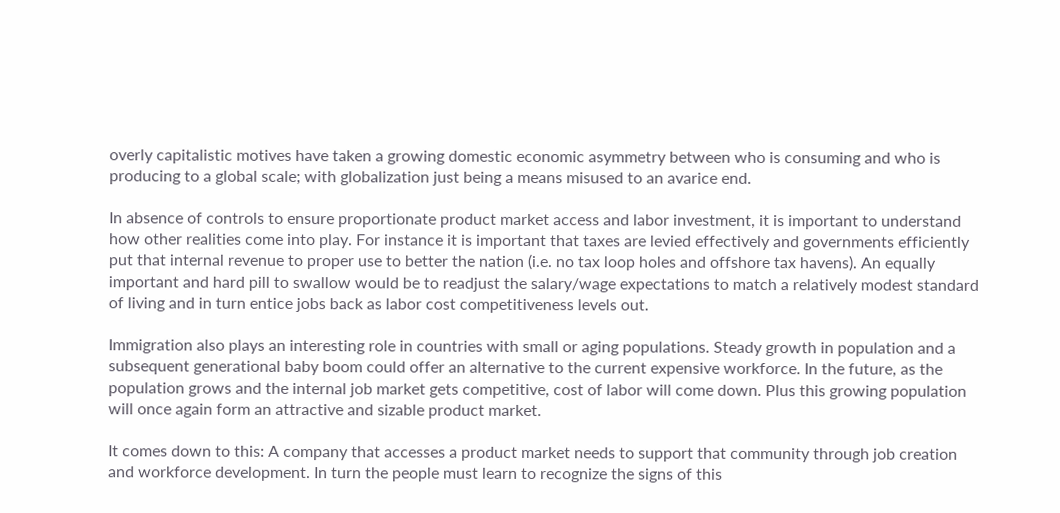overly capitalistic motives have taken a growing domestic economic asymmetry between who is consuming and who is producing to a global scale; with globalization just being a means misused to an avarice end.

In absence of controls to ensure proportionate product market access and labor investment, it is important to understand how other realities come into play. For instance it is important that taxes are levied effectively and governments efficiently put that internal revenue to proper use to better the nation (i.e. no tax loop holes and offshore tax havens). An equally important and hard pill to swallow would be to readjust the salary/wage expectations to match a relatively modest standard of living and in turn entice jobs back as labor cost competitiveness levels out.

Immigration also plays an interesting role in countries with small or aging populations. Steady growth in population and a subsequent generational baby boom could offer an alternative to the current expensive workforce. In the future, as the population grows and the internal job market gets competitive, cost of labor will come down. Plus this growing population will once again form an attractive and sizable product market.

It comes down to this: A company that accesses a product market needs to support that community through job creation and workforce development. In turn the people must learn to recognize the signs of this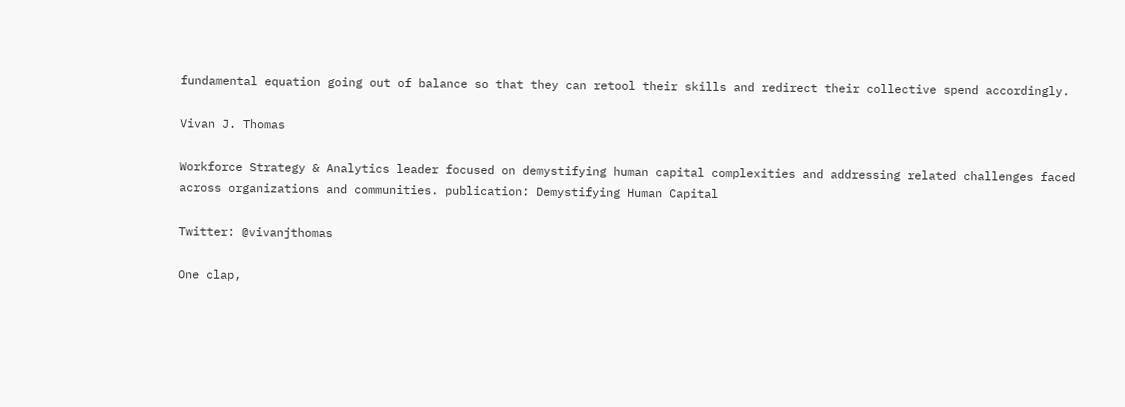fundamental equation going out of balance so that they can retool their skills and redirect their collective spend accordingly.

Vivan J. Thomas

Workforce Strategy & Analytics leader focused on demystifying human capital complexities and addressing related challenges faced across organizations and communities. publication: Demystifying Human Capital

Twitter: @vivanjthomas

One clap,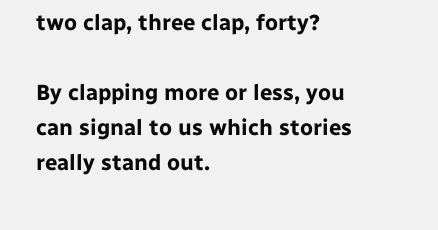two clap, three clap, forty?

By clapping more or less, you can signal to us which stories really stand out.